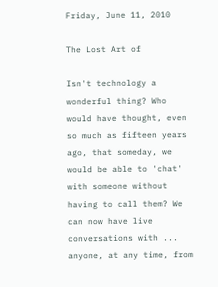Friday, June 11, 2010

The Lost Art of

Isn't technology a wonderful thing? Who would have thought, even so much as fifteen years ago, that someday, we would be able to 'chat' with someone without having to call them? We can now have live conversations with ... anyone, at any time, from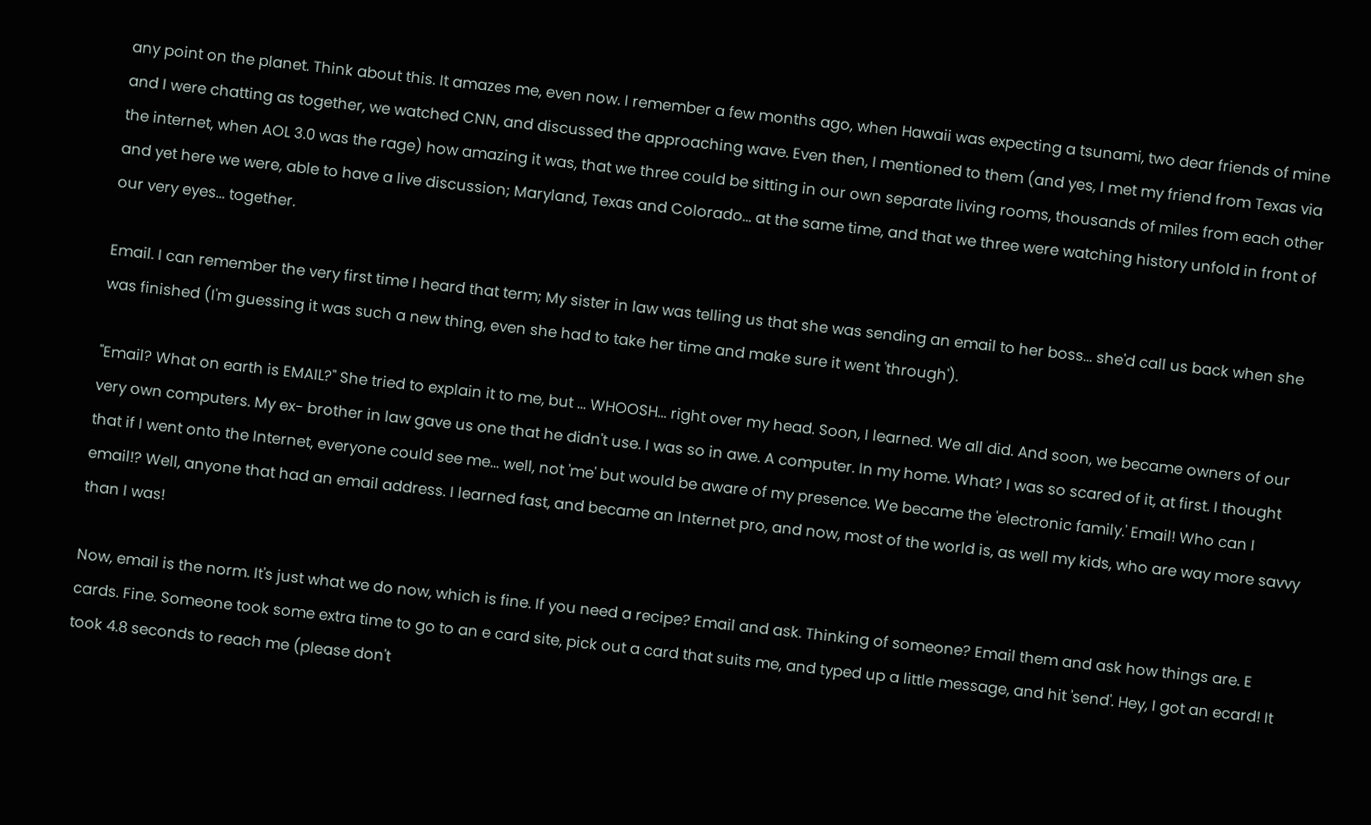any point on the planet. Think about this. It amazes me, even now. I remember a few months ago, when Hawaii was expecting a tsunami, two dear friends of mine and I were chatting as together, we watched CNN, and discussed the approaching wave. Even then, I mentioned to them (and yes, I met my friend from Texas via the internet, when AOL 3.0 was the rage) how amazing it was, that we three could be sitting in our own separate living rooms, thousands of miles from each other and yet here we were, able to have a live discussion; Maryland, Texas and Colorado... at the same time, and that we three were watching history unfold in front of our very eyes... together.

Email. I can remember the very first time I heard that term; My sister in law was telling us that she was sending an email to her boss... she'd call us back when she was finished (I'm guessing it was such a new thing, even she had to take her time and make sure it went 'through').

"Email? What on earth is EMAIL?" She tried to explain it to me, but ... WHOOSH... right over my head. Soon, I learned. We all did. And soon, we became owners of our very own computers. My ex- brother in law gave us one that he didn't use. I was so in awe. A computer. In my home. What? I was so scared of it, at first. I thought that if I went onto the Internet, everyone could see me... well, not 'me' but would be aware of my presence. We became the 'electronic family.' Email! Who can I email!? Well, anyone that had an email address. I learned fast, and became an Internet pro, and now, most of the world is, as well my kids, who are way more savvy than I was!

Now, email is the norm. It's just what we do now, which is fine. If you need a recipe? Email and ask. Thinking of someone? Email them and ask how things are. E cards. Fine. Someone took some extra time to go to an e card site, pick out a card that suits me, and typed up a little message, and hit 'send'. Hey, I got an ecard! It took 4.8 seconds to reach me (please don't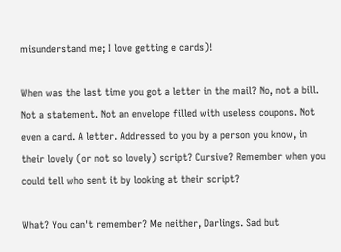misunderstand me; I love getting e cards)!

When was the last time you got a letter in the mail? No, not a bill. Not a statement. Not an envelope filled with useless coupons. Not even a card. A letter. Addressed to you by a person you know, in their lovely (or not so lovely) script? Cursive? Remember when you could tell who sent it by looking at their script?

What? You can't remember? Me neither, Darlings. Sad but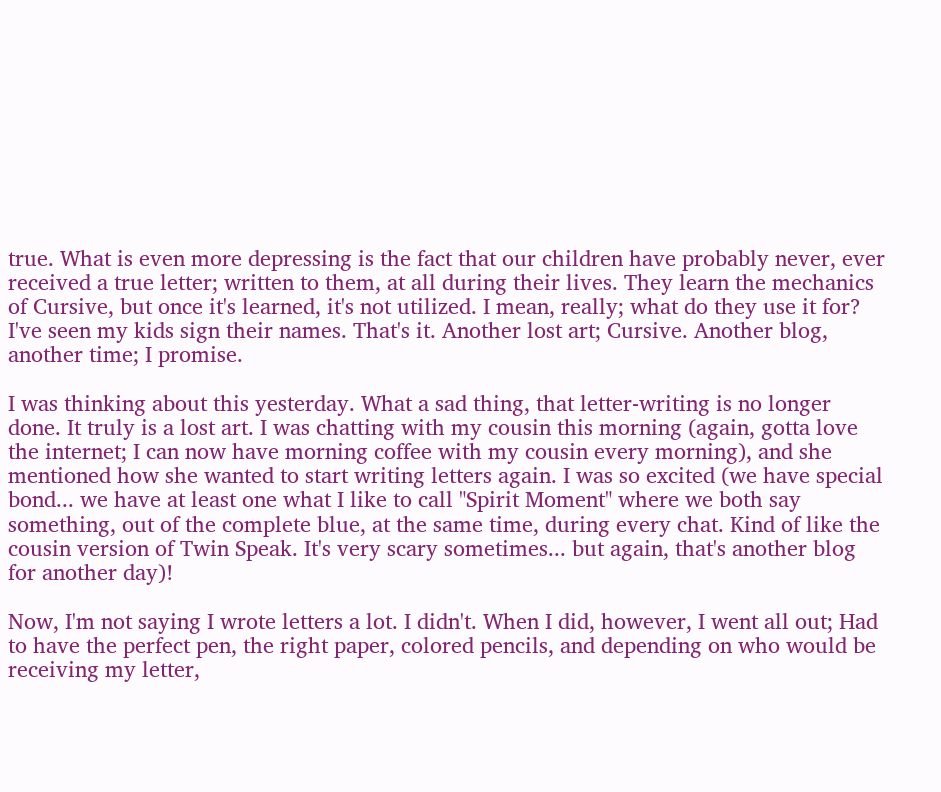true. What is even more depressing is the fact that our children have probably never, ever received a true letter; written to them, at all during their lives. They learn the mechanics of Cursive, but once it's learned, it's not utilized. I mean, really; what do they use it for? I've seen my kids sign their names. That's it. Another lost art; Cursive. Another blog, another time; I promise.

I was thinking about this yesterday. What a sad thing, that letter-writing is no longer done. It truly is a lost art. I was chatting with my cousin this morning (again, gotta love the internet; I can now have morning coffee with my cousin every morning), and she mentioned how she wanted to start writing letters again. I was so excited (we have special bond... we have at least one what I like to call "Spirit Moment" where we both say something, out of the complete blue, at the same time, during every chat. Kind of like the cousin version of Twin Speak. It's very scary sometimes... but again, that's another blog for another day)!

Now, I'm not saying I wrote letters a lot. I didn't. When I did, however, I went all out; Had to have the perfect pen, the right paper, colored pencils, and depending on who would be receiving my letter,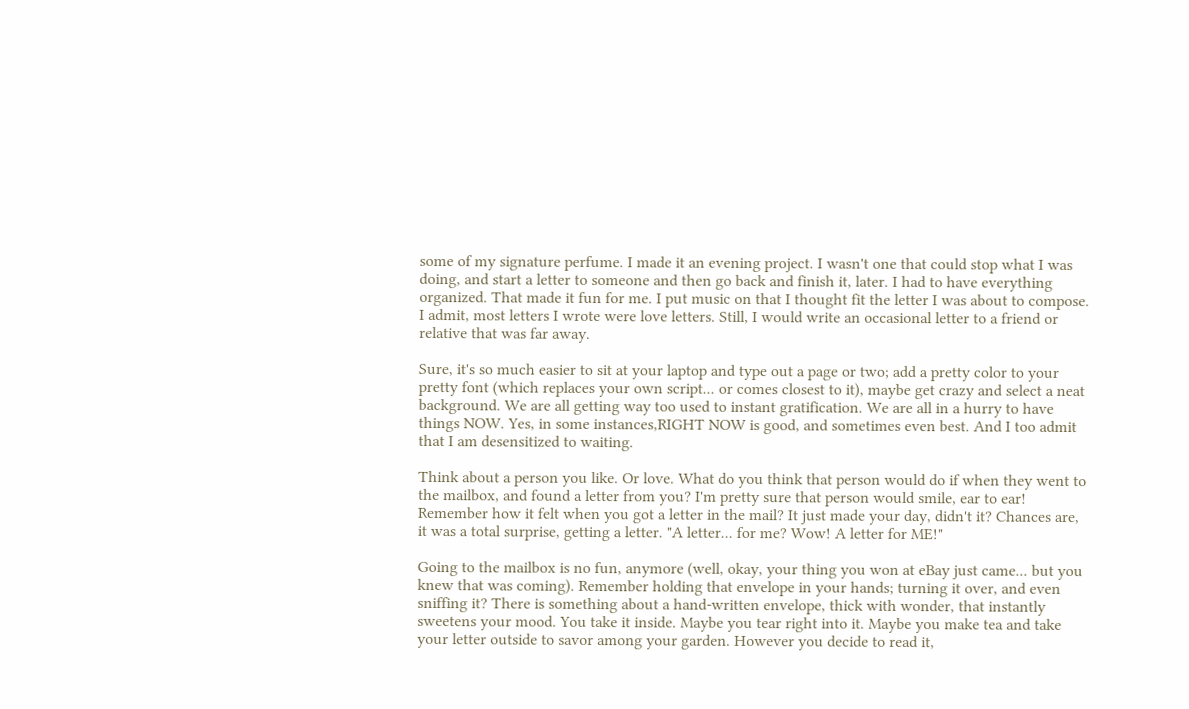some of my signature perfume. I made it an evening project. I wasn't one that could stop what I was doing, and start a letter to someone and then go back and finish it, later. I had to have everything organized. That made it fun for me. I put music on that I thought fit the letter I was about to compose. I admit, most letters I wrote were love letters. Still, I would write an occasional letter to a friend or relative that was far away.

Sure, it's so much easier to sit at your laptop and type out a page or two; add a pretty color to your pretty font (which replaces your own script... or comes closest to it), maybe get crazy and select a neat background. We are all getting way too used to instant gratification. We are all in a hurry to have things NOW. Yes, in some instances,RIGHT NOW is good, and sometimes even best. And I too admit that I am desensitized to waiting.

Think about a person you like. Or love. What do you think that person would do if when they went to the mailbox, and found a letter from you? I'm pretty sure that person would smile, ear to ear! Remember how it felt when you got a letter in the mail? It just made your day, didn't it? Chances are, it was a total surprise, getting a letter. "A letter... for me? Wow! A letter for ME!"

Going to the mailbox is no fun, anymore (well, okay, your thing you won at eBay just came... but you knew that was coming). Remember holding that envelope in your hands; turning it over, and even sniffing it? There is something about a hand-written envelope, thick with wonder, that instantly sweetens your mood. You take it inside. Maybe you tear right into it. Maybe you make tea and take your letter outside to savor among your garden. However you decide to read it,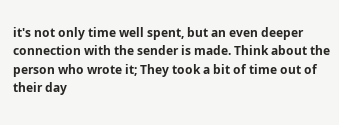it's not only time well spent, but an even deeper connection with the sender is made. Think about the person who wrote it; They took a bit of time out of their day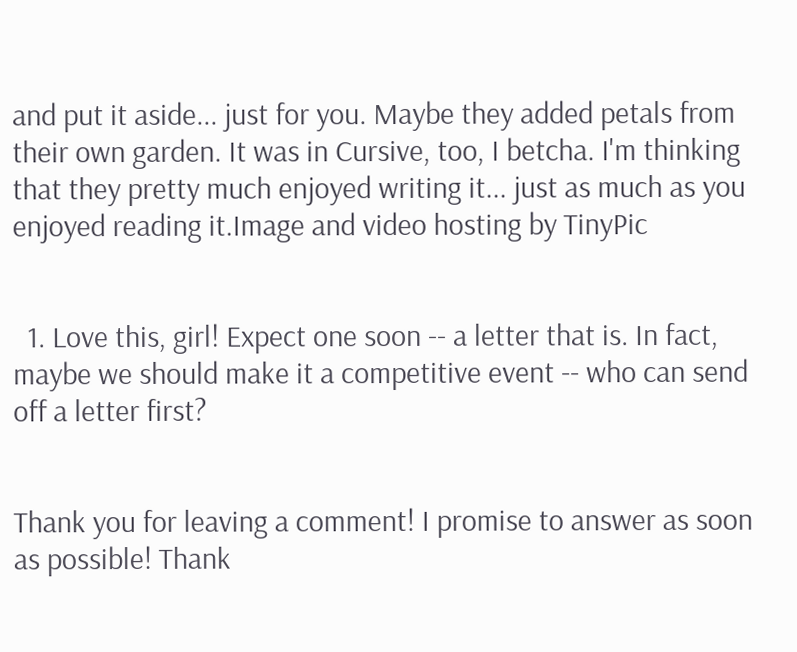and put it aside... just for you. Maybe they added petals from their own garden. It was in Cursive, too, I betcha. I'm thinking that they pretty much enjoyed writing it... just as much as you enjoyed reading it.Image and video hosting by TinyPic


  1. Love this, girl! Expect one soon -- a letter that is. In fact, maybe we should make it a competitive event -- who can send off a letter first?


Thank you for leaving a comment! I promise to answer as soon as possible! Thank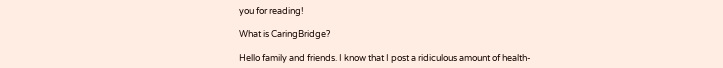you for reading!

What is CaringBridge?

Hello family and friends. I know that I post a ridiculous amount of health-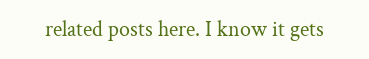related posts here. I know it gets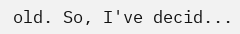old. So, I've decid...